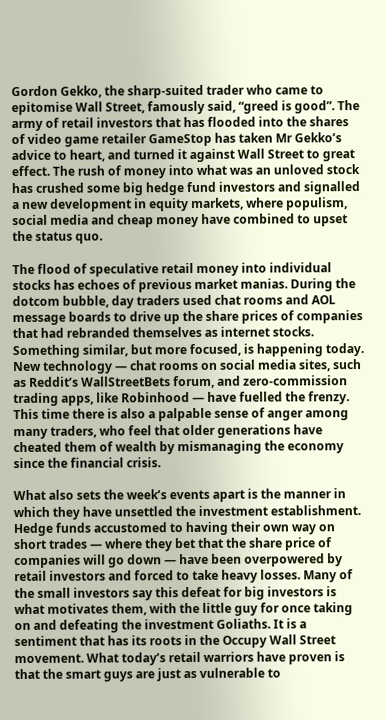Gordon Gekko, the sharp-suited trader who came to epitomise Wall Street, famously said, “greed is good”. The army of retail investors that has flooded into the shares of video game retailer GameStop has taken Mr Gekko’s advice to heart, and turned it against Wall Street to great effect. The rush of money into what was an unloved stock has crushed some big hedge fund investors and signalled a new development in equity markets, where populism, social media and cheap money have combined to upset the status quo.

The flood of speculative retail money into individual stocks has echoes of previous market manias. During the dotcom bubble, day traders used chat rooms and AOL message boards to drive up the share prices of companies that had rebranded themselves as internet stocks. Something similar, but more focused, is happening today. New technology — chat rooms on social media sites, such as Reddit’s WallStreetBets forum, and zero-commission trading apps, like Robinhood — have fuelled the frenzy. This time there is also a palpable sense of anger among many traders, who feel that older generations have cheated them of wealth by mismanaging the economy since the financial crisis.

What also sets the week’s events apart is the manner in which they have unsettled the investment establishment. Hedge funds accustomed to having their own way on short trades — where they bet that the share price of companies will go down — have been overpowered by retail investors and forced to take heavy losses. Many of the small investors say this defeat for big investors is what motivates them, with the little guy for once taking on and defeating the investment Goliaths. It is a sentiment that has its roots in the Occupy Wall Street movement. What today’s retail warriors have proven is that the smart guys are just as vulnerable to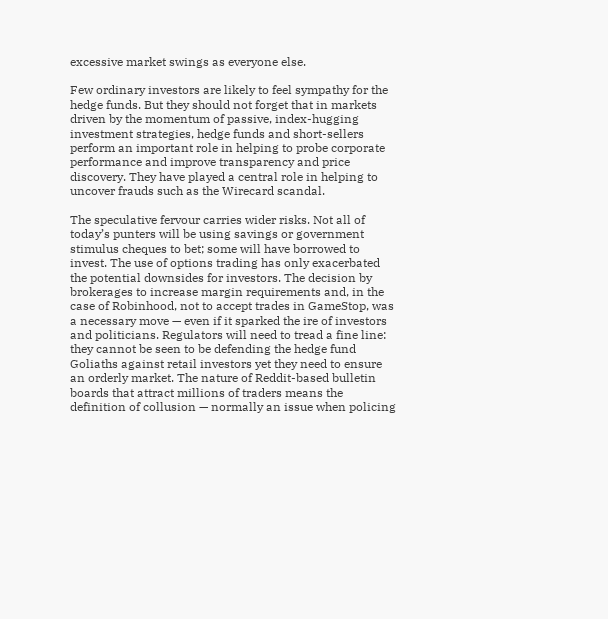excessive market swings as everyone else.

Few ordinary investors are likely to feel sympathy for the hedge funds. But they should not forget that in markets driven by the momentum of passive, index-hugging investment strategies, hedge funds and short-sellers perform an important role in helping to probe corporate performance and improve transparency and price discovery. They have played a central role in helping to uncover frauds such as the Wirecard scandal.

The speculative fervour carries wider risks. Not all of today’s punters will be using savings or government stimulus cheques to bet; some will have borrowed to invest. The use of options trading has only exacerbated the potential downsides for investors. The decision by brokerages to increase margin requirements and, in the case of Robinhood, not to accept trades in GameStop, was a necessary move — even if it sparked the ire of investors and politicians. Regulators will need to tread a fine line: they cannot be seen to be defending the hedge fund Goliaths against retail investors yet they need to ensure an orderly market. The nature of Reddit-based bulletin boards that attract millions of traders means the definition of collusion — normally an issue when policing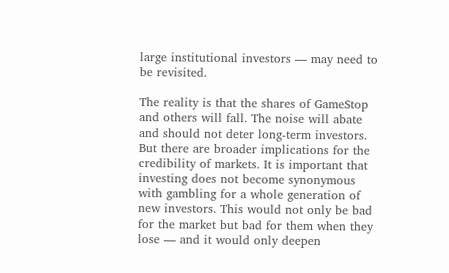large institutional investors — may need to be revisited.

The reality is that the shares of GameStop and others will fall. The noise will abate and should not deter long-term investors. But there are broader implications for the credibility of markets. It is important that investing does not become synonymous with gambling for a whole generation of new investors. This would not only be bad for the market but bad for them when they lose — and it would only deepen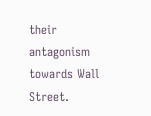their antagonism towards Wall Street.